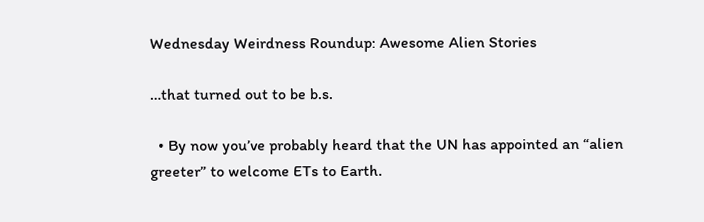Wednesday Weirdness Roundup: Awesome Alien Stories

…that turned out to be b.s.

  • By now you’ve probably heard that the UN has appointed an “alien greeter” to welcome ETs to Earth.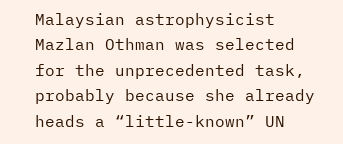Malaysian astrophysicist Mazlan Othman was selected for the unprecedented task, probably because she already heads a “little-known” UN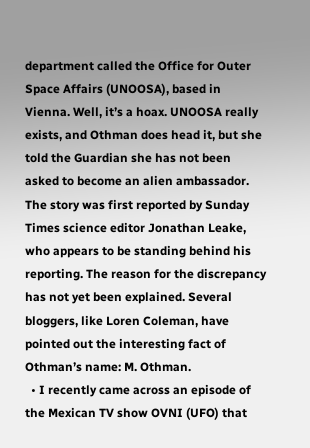department called the Office for Outer Space Affairs (UNOOSA), based in Vienna. Well, it’s a hoax. UNOOSA really exists, and Othman does head it, but she told the Guardian she has not been asked to become an alien ambassador. The story was first reported by Sunday Times science editor Jonathan Leake, who appears to be standing behind his reporting. The reason for the discrepancy has not yet been explained. Several bloggers, like Loren Coleman, have pointed out the interesting fact of Othman’s name: M. Othman.
  • I recently came across an episode of the Mexican TV show OVNI (UFO) that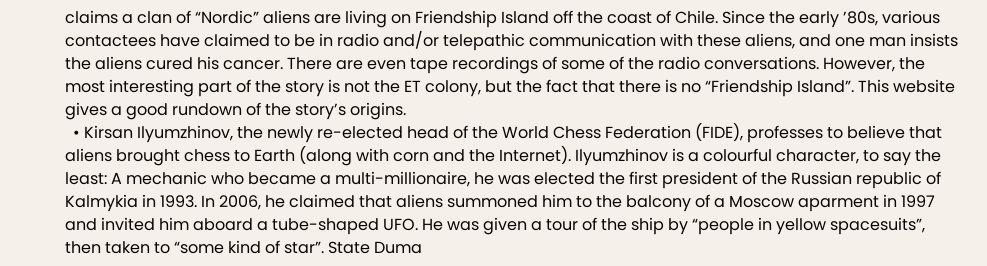claims a clan of “Nordic” aliens are living on Friendship Island off the coast of Chile. Since the early ’80s, various contactees have claimed to be in radio and/or telepathic communication with these aliens, and one man insists the aliens cured his cancer. There are even tape recordings of some of the radio conversations. However, the most interesting part of the story is not the ET colony, but the fact that there is no “Friendship Island”. This website gives a good rundown of the story’s origins.
  • Kirsan Ilyumzhinov, the newly re-elected head of the World Chess Federation (FIDE), professes to believe that aliens brought chess to Earth (along with corn and the Internet). Ilyumzhinov is a colourful character, to say the least: A mechanic who became a multi-millionaire, he was elected the first president of the Russian republic of Kalmykia in 1993. In 2006, he claimed that aliens summoned him to the balcony of a Moscow aparment in 1997 and invited him aboard a tube-shaped UFO. He was given a tour of the ship by “people in yellow spacesuits”, then taken to “some kind of star”. State Duma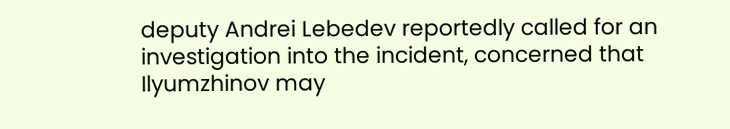deputy Andrei Lebedev reportedly called for an investigation into the incident, concerned that Ilyumzhinov may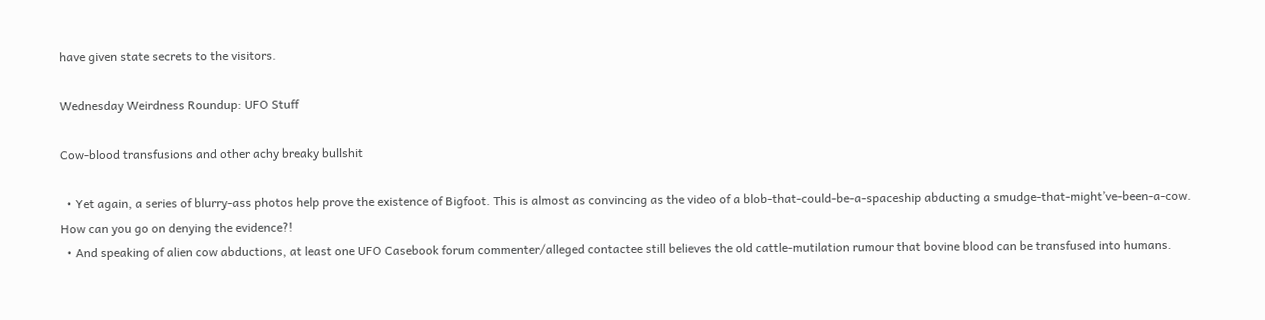have given state secrets to the visitors.

Wednesday Weirdness Roundup: UFO Stuff

Cow-blood transfusions and other achy breaky bullshit

  • Yet again, a series of blurry-ass photos help prove the existence of Bigfoot. This is almost as convincing as the video of a blob-that-could-be-a-spaceship abducting a smudge-that-might’ve-been-a-cow. How can you go on denying the evidence?!
  • And speaking of alien cow abductions, at least one UFO Casebook forum commenter/alleged contactee still believes the old cattle-mutilation rumour that bovine blood can be transfused into humans.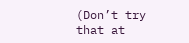(Don’t try that at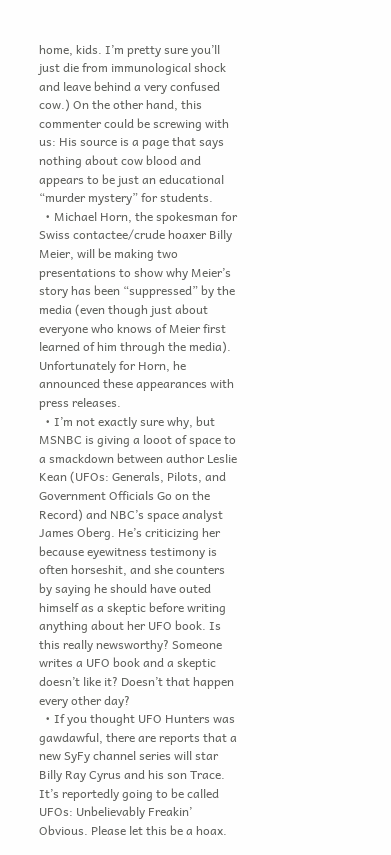home, kids. I’m pretty sure you’ll just die from immunological shock and leave behind a very confused cow.) On the other hand, this commenter could be screwing with us: His source is a page that says nothing about cow blood and appears to be just an educational “murder mystery” for students.
  • Michael Horn, the spokesman for Swiss contactee/crude hoaxer Billy Meier, will be making two presentations to show why Meier’s story has been “suppressed” by the media (even though just about everyone who knows of Meier first learned of him through the media). Unfortunately for Horn, he announced these appearances with press releases.
  • I’m not exactly sure why, but MSNBC is giving a looot of space to a smackdown between author Leslie Kean (UFOs: Generals, Pilots, and Government Officials Go on the Record) and NBC’s space analyst James Oberg. He’s criticizing her because eyewitness testimony is often horseshit, and she counters by saying he should have outed himself as a skeptic before writing anything about her UFO book. Is this really newsworthy? Someone writes a UFO book and a skeptic doesn’t like it? Doesn’t that happen every other day?
  • If you thought UFO Hunters was gawdawful, there are reports that a new SyFy channel series will star Billy Ray Cyrus and his son Trace. It’s reportedly going to be called UFOs: Unbelievably Freakin’ Obvious. Please let this be a hoax.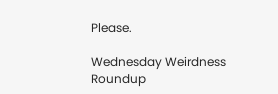Please.

Wednesday Weirdness Roundup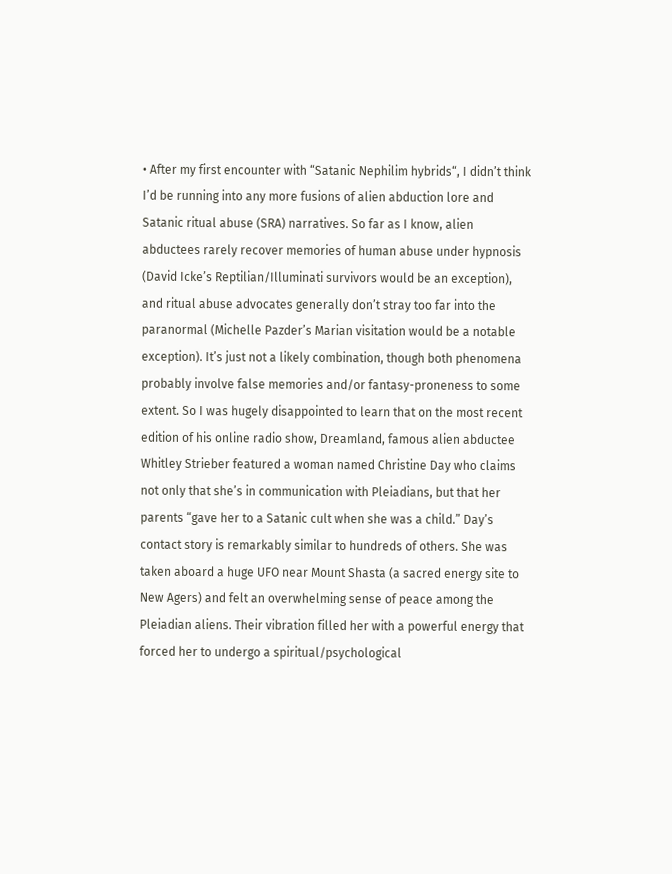• After my first encounter with “Satanic Nephilim hybrids“, I didn’t think I’d be running into any more fusions of alien abduction lore and Satanic ritual abuse (SRA) narratives. So far as I know, alien abductees rarely recover memories of human abuse under hypnosis (David Icke’s Reptilian/Illuminati survivors would be an exception), and ritual abuse advocates generally don’t stray too far into the paranormal (Michelle Pazder’s Marian visitation would be a notable exception). It’s just not a likely combination, though both phenomena probably involve false memories and/or fantasy-proneness to some extent. So I was hugely disappointed to learn that on the most recent edition of his online radio show, Dreamland, famous alien abductee Whitley Strieber featured a woman named Christine Day who claims not only that she’s in communication with Pleiadians, but that her parents “gave her to a Satanic cult when she was a child.” Day’s contact story is remarkably similar to hundreds of others. She was taken aboard a huge UFO near Mount Shasta (a sacred energy site to New Agers) and felt an overwhelming sense of peace among the Pleiadian aliens. Their vibration filled her with a powerful energy that forced her to undergo a spiritual/psychological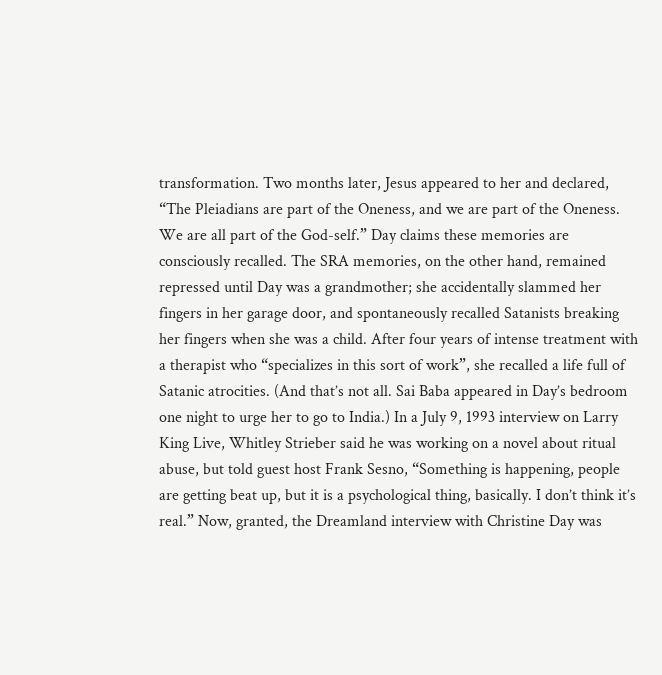transformation. Two months later, Jesus appeared to her and declared, “The Pleiadians are part of the Oneness, and we are part of the Oneness. We are all part of the God-self.” Day claims these memories are consciously recalled. The SRA memories, on the other hand, remained repressed until Day was a grandmother; she accidentally slammed her fingers in her garage door, and spontaneously recalled Satanists breaking her fingers when she was a child. After four years of intense treatment with a therapist who “specializes in this sort of work”, she recalled a life full of Satanic atrocities. (And that’s not all. Sai Baba appeared in Day’s bedroom one night to urge her to go to India.) In a July 9, 1993 interview on Larry King Live, Whitley Strieber said he was working on a novel about ritual abuse, but told guest host Frank Sesno, “Something is happening, people are getting beat up, but it is a psychological thing, basically. I don’t think it’s real.” Now, granted, the Dreamland interview with Christine Day was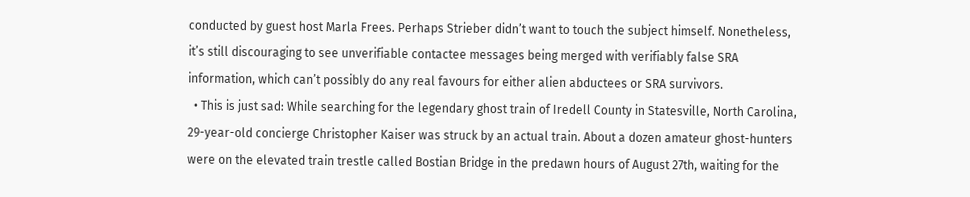conducted by guest host Marla Frees. Perhaps Strieber didn’t want to touch the subject himself. Nonetheless, it’s still discouraging to see unverifiable contactee messages being merged with verifiably false SRA information, which can’t possibly do any real favours for either alien abductees or SRA survivors.
  • This is just sad: While searching for the legendary ghost train of Iredell County in Statesville, North Carolina, 29-year-old concierge Christopher Kaiser was struck by an actual train. About a dozen amateur ghost-hunters were on the elevated train trestle called Bostian Bridge in the predawn hours of August 27th, waiting for the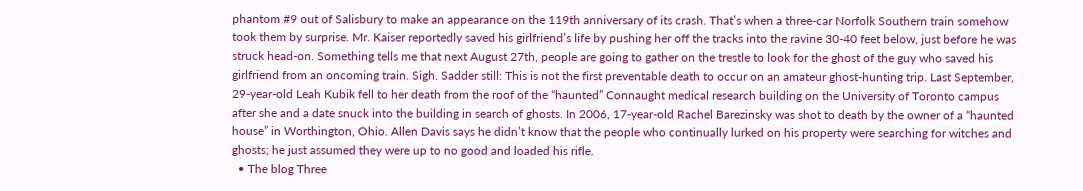phantom #9 out of Salisbury to make an appearance on the 119th anniversary of its crash. That’s when a three-car Norfolk Southern train somehow took them by surprise. Mr. Kaiser reportedly saved his girlfriend’s life by pushing her off the tracks into the ravine 30-40 feet below, just before he was struck head-on. Something tells me that next August 27th, people are going to gather on the trestle to look for the ghost of the guy who saved his girlfriend from an oncoming train. Sigh. Sadder still: This is not the first preventable death to occur on an amateur ghost-hunting trip. Last September, 29-year-old Leah Kubik fell to her death from the roof of the “haunted” Connaught medical research building on the University of Toronto campus after she and a date snuck into the building in search of ghosts. In 2006, 17-year-old Rachel Barezinsky was shot to death by the owner of a “haunted house” in Worthington, Ohio. Allen Davis says he didn’t know that the people who continually lurked on his property were searching for witches and ghosts; he just assumed they were up to no good and loaded his rifle.
  • The blog Three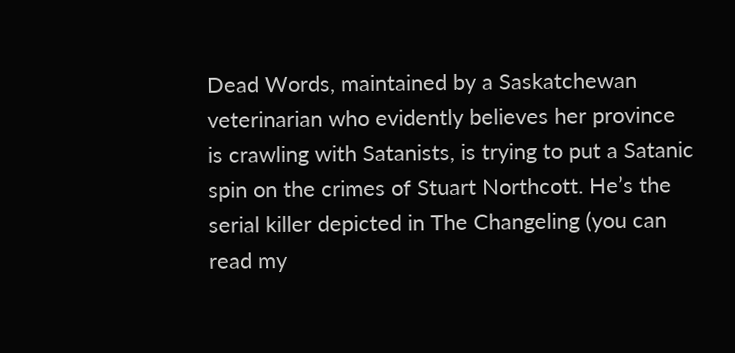Dead Words, maintained by a Saskatchewan veterinarian who evidently believes her province is crawling with Satanists, is trying to put a Satanic spin on the crimes of Stuart Northcott. He’s the serial killer depicted in The Changeling (you can read my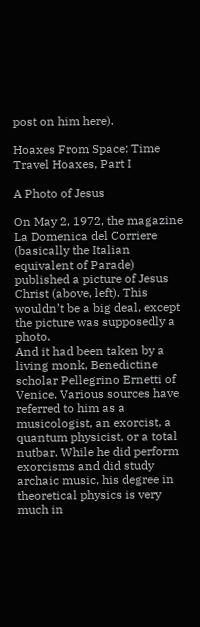post on him here).

Hoaxes From Space: Time Travel Hoaxes, Part I

A Photo of Jesus

On May 2, 1972, the magazine La Domenica del Corriere (basically the Italian equivalent of Parade) published a picture of Jesus Christ (above, left). This wouldn’t be a big deal, except the picture was supposedly a photo.
And it had been taken by a living monk, Benedictine scholar Pellegrino Ernetti of Venice. Various sources have referred to him as a musicologist, an exorcist, a quantum physicist, or a total nutbar. While he did perform exorcisms and did study archaic music, his degree in theoretical physics is very much in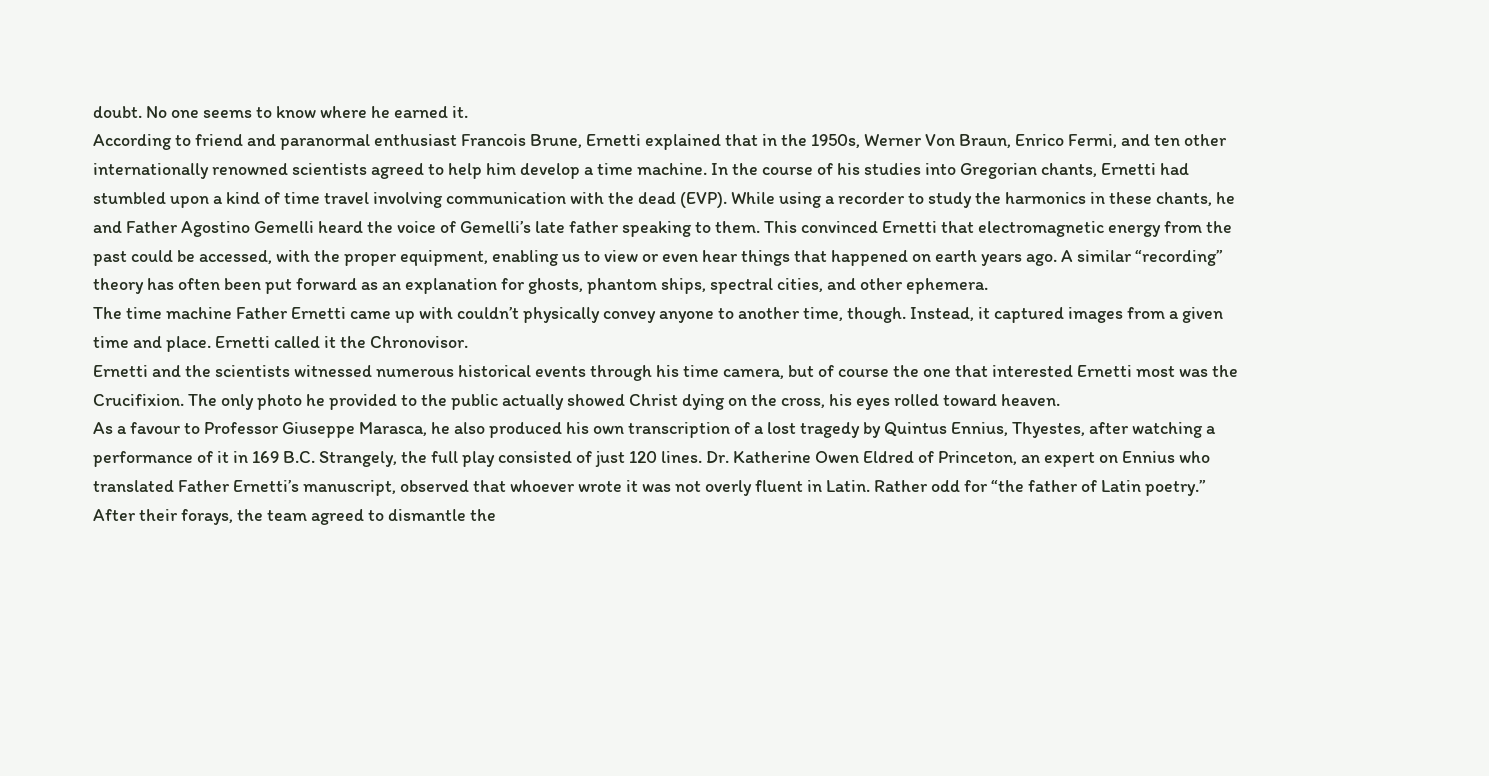doubt. No one seems to know where he earned it.
According to friend and paranormal enthusiast Francois Brune, Ernetti explained that in the 1950s, Werner Von Braun, Enrico Fermi, and ten other internationally renowned scientists agreed to help him develop a time machine. In the course of his studies into Gregorian chants, Ernetti had stumbled upon a kind of time travel involving communication with the dead (EVP). While using a recorder to study the harmonics in these chants, he and Father Agostino Gemelli heard the voice of Gemelli’s late father speaking to them. This convinced Ernetti that electromagnetic energy from the past could be accessed, with the proper equipment, enabling us to view or even hear things that happened on earth years ago. A similar “recording” theory has often been put forward as an explanation for ghosts, phantom ships, spectral cities, and other ephemera.
The time machine Father Ernetti came up with couldn’t physically convey anyone to another time, though. Instead, it captured images from a given time and place. Ernetti called it the Chronovisor.
Ernetti and the scientists witnessed numerous historical events through his time camera, but of course the one that interested Ernetti most was the Crucifixion. The only photo he provided to the public actually showed Christ dying on the cross, his eyes rolled toward heaven.
As a favour to Professor Giuseppe Marasca, he also produced his own transcription of a lost tragedy by Quintus Ennius, Thyestes, after watching a performance of it in 169 B.C. Strangely, the full play consisted of just 120 lines. Dr. Katherine Owen Eldred of Princeton, an expert on Ennius who translated Father Ernetti’s manuscript, observed that whoever wrote it was not overly fluent in Latin. Rather odd for “the father of Latin poetry.”
After their forays, the team agreed to dismantle the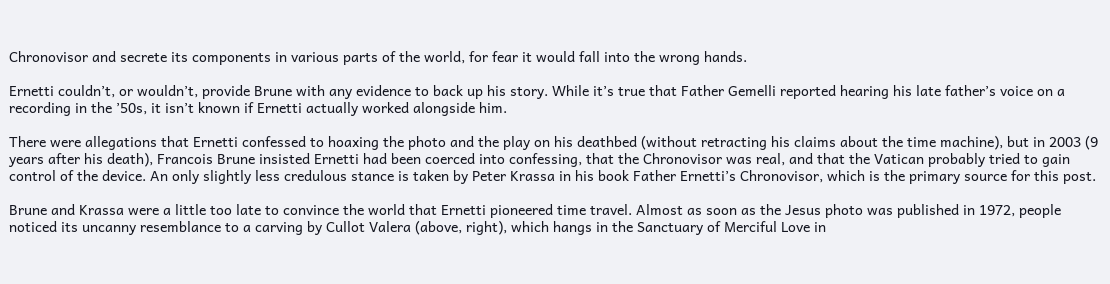Chronovisor and secrete its components in various parts of the world, for fear it would fall into the wrong hands.

Ernetti couldn’t, or wouldn’t, provide Brune with any evidence to back up his story. While it’s true that Father Gemelli reported hearing his late father’s voice on a recording in the ’50s, it isn’t known if Ernetti actually worked alongside him.

There were allegations that Ernetti confessed to hoaxing the photo and the play on his deathbed (without retracting his claims about the time machine), but in 2003 (9 years after his death), Francois Brune insisted Ernetti had been coerced into confessing, that the Chronovisor was real, and that the Vatican probably tried to gain control of the device. An only slightly less credulous stance is taken by Peter Krassa in his book Father Ernetti’s Chronovisor, which is the primary source for this post.

Brune and Krassa were a little too late to convince the world that Ernetti pioneered time travel. Almost as soon as the Jesus photo was published in 1972, people noticed its uncanny resemblance to a carving by Cullot Valera (above, right), which hangs in the Sanctuary of Merciful Love in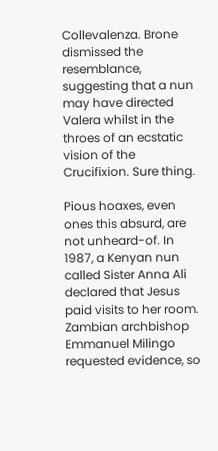Collevalenza. Brone dismissed the resemblance, suggesting that a nun may have directed Valera whilst in the throes of an ecstatic vision of the Crucifixion. Sure thing.

Pious hoaxes, even ones this absurd, are not unheard-of. In 1987, a Kenyan nun called Sister Anna Ali declared that Jesus paid visits to her room. Zambian archbishop Emmanuel Milingo requested evidence, so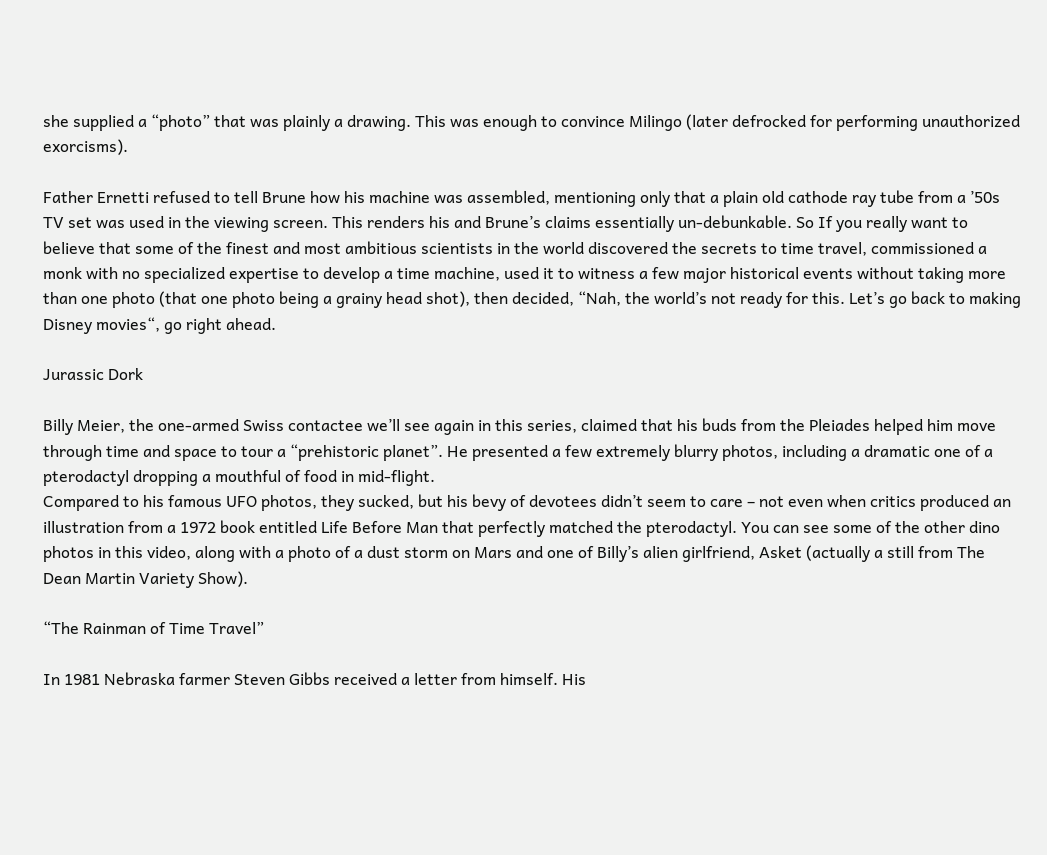she supplied a “photo” that was plainly a drawing. This was enough to convince Milingo (later defrocked for performing unauthorized exorcisms).

Father Ernetti refused to tell Brune how his machine was assembled, mentioning only that a plain old cathode ray tube from a ’50s TV set was used in the viewing screen. This renders his and Brune’s claims essentially un-debunkable. So If you really want to believe that some of the finest and most ambitious scientists in the world discovered the secrets to time travel, commissioned a monk with no specialized expertise to develop a time machine, used it to witness a few major historical events without taking more than one photo (that one photo being a grainy head shot), then decided, “Nah, the world’s not ready for this. Let’s go back to making Disney movies“, go right ahead.

Jurassic Dork

Billy Meier, the one-armed Swiss contactee we’ll see again in this series, claimed that his buds from the Pleiades helped him move through time and space to tour a “prehistoric planet”. He presented a few extremely blurry photos, including a dramatic one of a pterodactyl dropping a mouthful of food in mid-flight.
Compared to his famous UFO photos, they sucked, but his bevy of devotees didn’t seem to care – not even when critics produced an illustration from a 1972 book entitled Life Before Man that perfectly matched the pterodactyl. You can see some of the other dino photos in this video, along with a photo of a dust storm on Mars and one of Billy’s alien girlfriend, Asket (actually a still from The Dean Martin Variety Show).

“The Rainman of Time Travel”

In 1981 Nebraska farmer Steven Gibbs received a letter from himself. His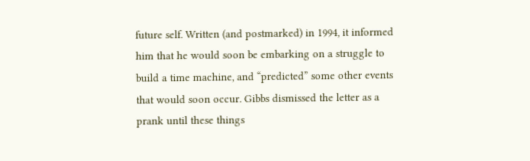future self. Written (and postmarked) in 1994, it informed him that he would soon be embarking on a struggle to build a time machine, and “predicted” some other events that would soon occur. Gibbs dismissed the letter as a prank until these things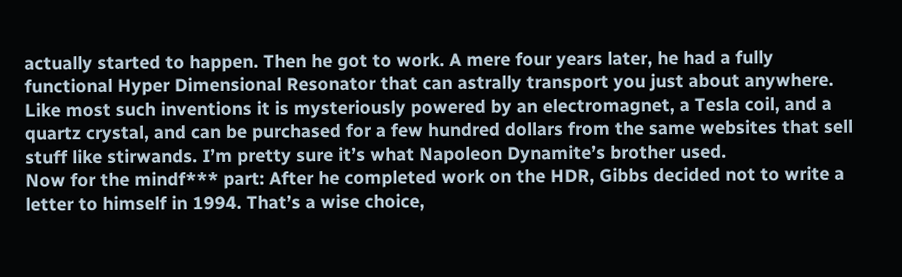actually started to happen. Then he got to work. A mere four years later, he had a fully functional Hyper Dimensional Resonator that can astrally transport you just about anywhere. Like most such inventions it is mysteriously powered by an electromagnet, a Tesla coil, and a quartz crystal, and can be purchased for a few hundred dollars from the same websites that sell stuff like stirwands. I’m pretty sure it’s what Napoleon Dynamite’s brother used.
Now for the mindf*** part: After he completed work on the HDR, Gibbs decided not to write a letter to himself in 1994. That’s a wise choice,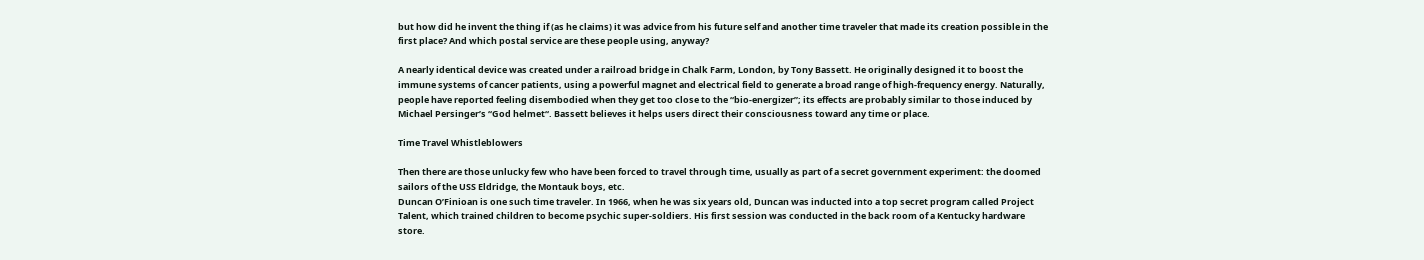but how did he invent the thing if (as he claims) it was advice from his future self and another time traveler that made its creation possible in the first place? And which postal service are these people using, anyway?

A nearly identical device was created under a railroad bridge in Chalk Farm, London, by Tony Bassett. He originally designed it to boost the immune systems of cancer patients, using a powerful magnet and electrical field to generate a broad range of high-frequency energy. Naturally, people have reported feeling disembodied when they get too close to the “bio-energizer”; its effects are probably similar to those induced by Michael Persinger’s “God helmet“. Bassett believes it helps users direct their consciousness toward any time or place.

Time Travel Whistleblowers

Then there are those unlucky few who have been forced to travel through time, usually as part of a secret government experiment: the doomed sailors of the USS Eldridge, the Montauk boys, etc.
Duncan O’Finioan is one such time traveler. In 1966, when he was six years old, Duncan was inducted into a top secret program called Project Talent, which trained children to become psychic super-soldiers. His first session was conducted in the back room of a Kentucky hardware store.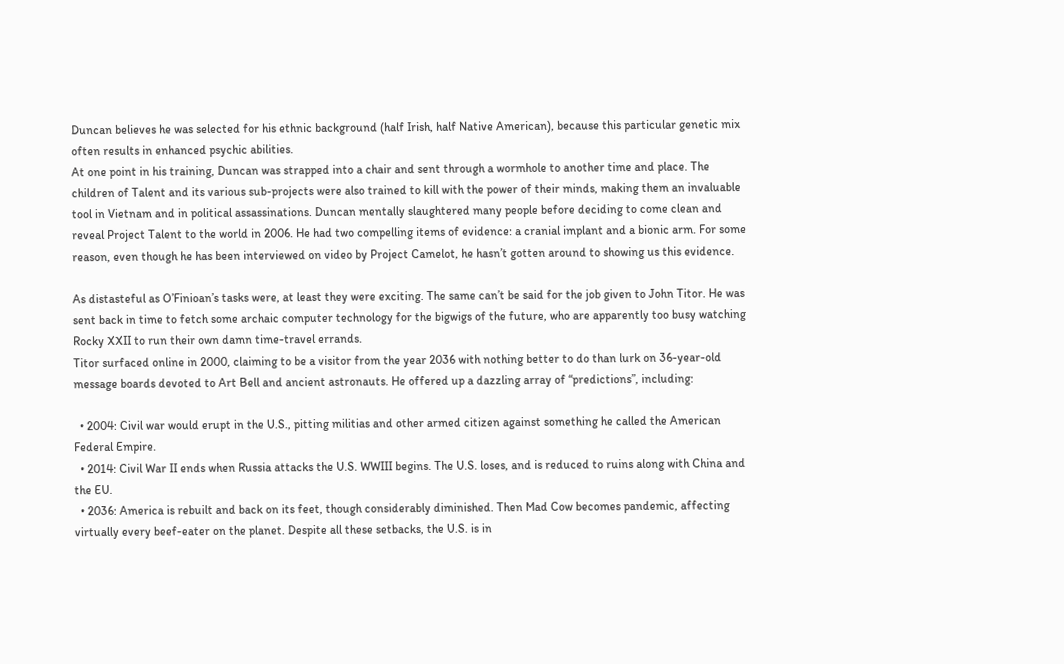Duncan believes he was selected for his ethnic background (half Irish, half Native American), because this particular genetic mix often results in enhanced psychic abilities.
At one point in his training, Duncan was strapped into a chair and sent through a wormhole to another time and place. The children of Talent and its various sub-projects were also trained to kill with the power of their minds, making them an invaluable tool in Vietnam and in political assassinations. Duncan mentally slaughtered many people before deciding to come clean and reveal Project Talent to the world in 2006. He had two compelling items of evidence: a cranial implant and a bionic arm. For some reason, even though he has been interviewed on video by Project Camelot, he hasn’t gotten around to showing us this evidence.

As distasteful as O’Finioan’s tasks were, at least they were exciting. The same can’t be said for the job given to John Titor. He was sent back in time to fetch some archaic computer technology for the bigwigs of the future, who are apparently too busy watching Rocky XXII to run their own damn time-travel errands.
Titor surfaced online in 2000, claiming to be a visitor from the year 2036 with nothing better to do than lurk on 36-year-old message boards devoted to Art Bell and ancient astronauts. He offered up a dazzling array of “predictions”, including:

  • 2004: Civil war would erupt in the U.S., pitting militias and other armed citizen against something he called the American Federal Empire.
  • 2014: Civil War II ends when Russia attacks the U.S. WWIII begins. The U.S. loses, and is reduced to ruins along with China and the EU.
  • 2036: America is rebuilt and back on its feet, though considerably diminished. Then Mad Cow becomes pandemic, affecting virtually every beef-eater on the planet. Despite all these setbacks, the U.S. is in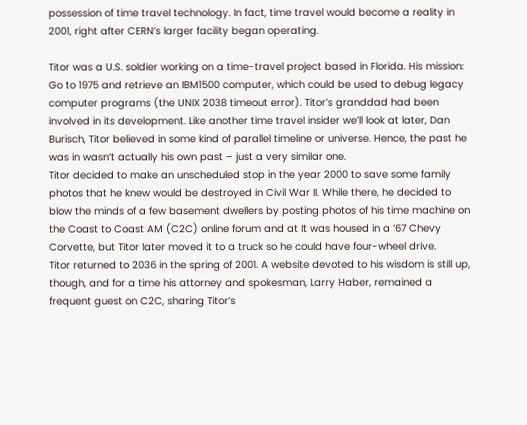possession of time travel technology. In fact, time travel would become a reality in 2001, right after CERN’s larger facility began operating.

Titor was a U.S. soldier working on a time-travel project based in Florida. His mission: Go to 1975 and retrieve an IBM1500 computer, which could be used to debug legacy computer programs (the UNIX 2038 timeout error). Titor’s granddad had been involved in its development. Like another time travel insider we’ll look at later, Dan Burisch, Titor believed in some kind of parallel timeline or universe. Hence, the past he was in wasn’t actually his own past – just a very similar one.
Titor decided to make an unscheduled stop in the year 2000 to save some family photos that he knew would be destroyed in Civil War II. While there, he decided to blow the minds of a few basement dwellers by posting photos of his time machine on the Coast to Coast AM (C2C) online forum and at It was housed in a ’67 Chevy Corvette, but Titor later moved it to a truck so he could have four-wheel drive.
Titor returned to 2036 in the spring of 2001. A website devoted to his wisdom is still up, though, and for a time his attorney and spokesman, Larry Haber, remained a frequent guest on C2C, sharing Titor’s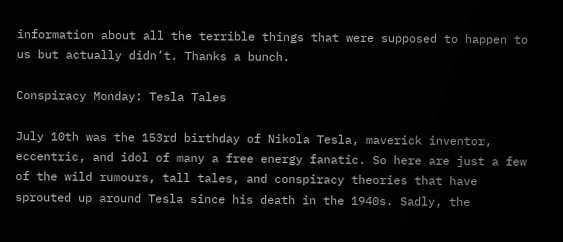information about all the terrible things that were supposed to happen to us but actually didn’t. Thanks a bunch.

Conspiracy Monday: Tesla Tales

July 10th was the 153rd birthday of Nikola Tesla, maverick inventor, eccentric, and idol of many a free energy fanatic. So here are just a few of the wild rumours, tall tales, and conspiracy theories that have sprouted up around Tesla since his death in the 1940s. Sadly, the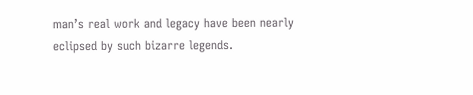man’s real work and legacy have been nearly eclipsed by such bizarre legends.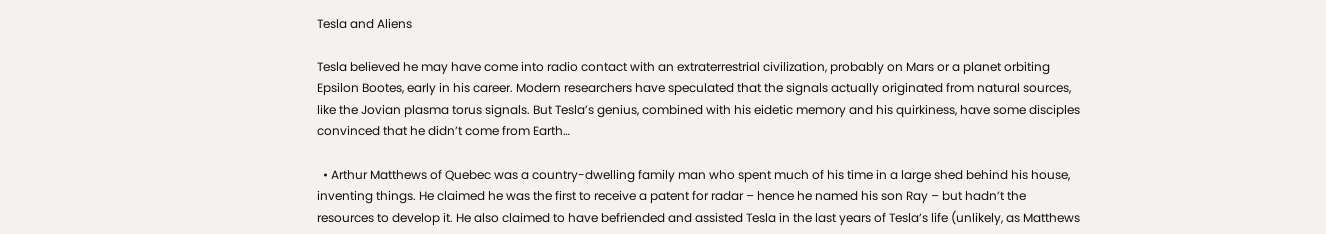Tesla and Aliens

Tesla believed he may have come into radio contact with an extraterrestrial civilization, probably on Mars or a planet orbiting Epsilon Bootes, early in his career. Modern researchers have speculated that the signals actually originated from natural sources, like the Jovian plasma torus signals. But Tesla’s genius, combined with his eidetic memory and his quirkiness, have some disciples convinced that he didn’t come from Earth…

  • Arthur Matthews of Quebec was a country-dwelling family man who spent much of his time in a large shed behind his house, inventing things. He claimed he was the first to receive a patent for radar – hence he named his son Ray – but hadn’t the resources to develop it. He also claimed to have befriended and assisted Tesla in the last years of Tesla’s life (unlikely, as Matthews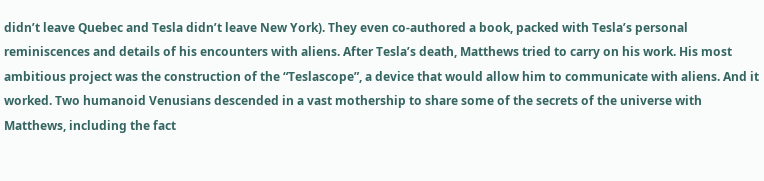didn’t leave Quebec and Tesla didn’t leave New York). They even co-authored a book, packed with Tesla’s personal reminiscences and details of his encounters with aliens. After Tesla’s death, Matthews tried to carry on his work. His most ambitious project was the construction of the “Teslascope”, a device that would allow him to communicate with aliens. And it worked. Two humanoid Venusians descended in a vast mothership to share some of the secrets of the universe with Matthews, including the fact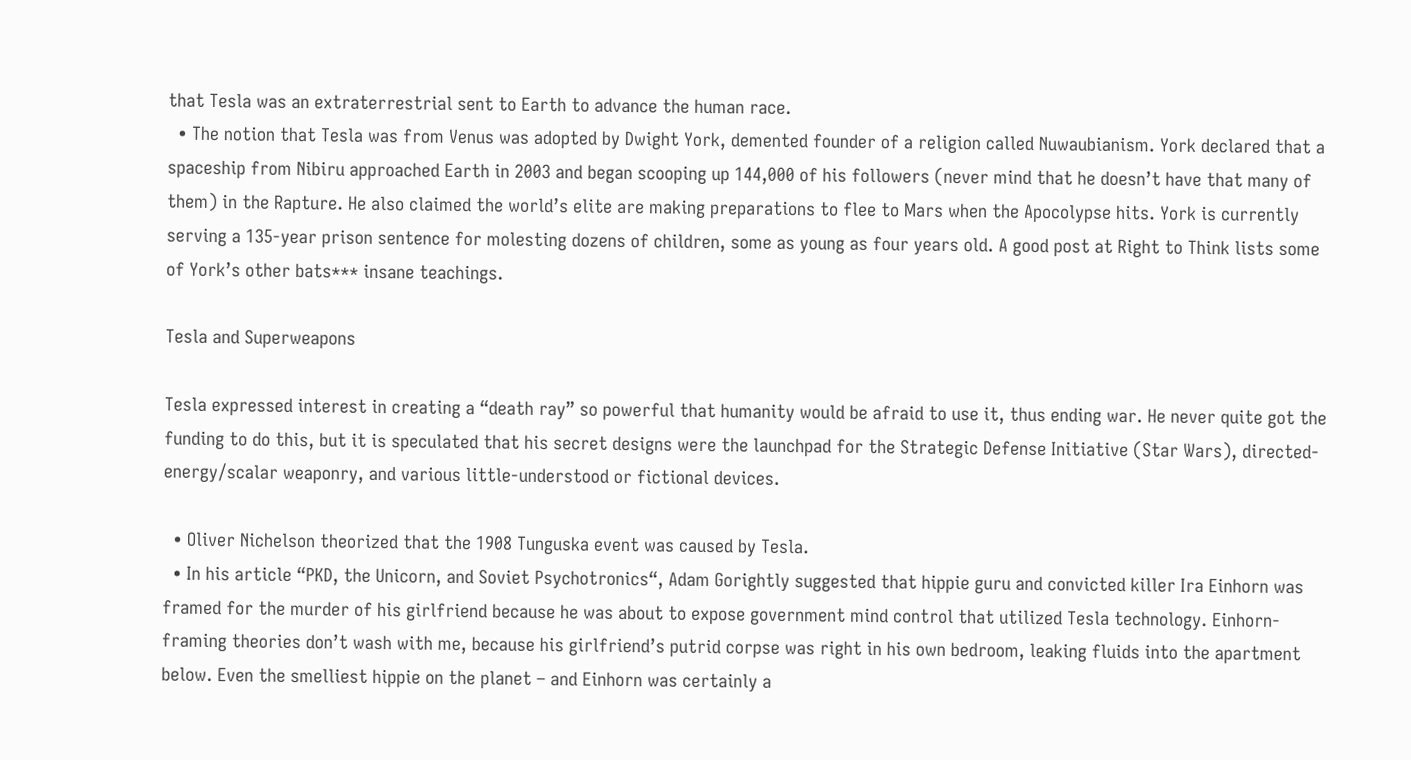that Tesla was an extraterrestrial sent to Earth to advance the human race.
  • The notion that Tesla was from Venus was adopted by Dwight York, demented founder of a religion called Nuwaubianism. York declared that a spaceship from Nibiru approached Earth in 2003 and began scooping up 144,000 of his followers (never mind that he doesn’t have that many of them) in the Rapture. He also claimed the world’s elite are making preparations to flee to Mars when the Apocolypse hits. York is currently serving a 135-year prison sentence for molesting dozens of children, some as young as four years old. A good post at Right to Think lists some of York’s other bats*** insane teachings.

Tesla and Superweapons

Tesla expressed interest in creating a “death ray” so powerful that humanity would be afraid to use it, thus ending war. He never quite got the funding to do this, but it is speculated that his secret designs were the launchpad for the Strategic Defense Initiative (Star Wars), directed-energy/scalar weaponry, and various little-understood or fictional devices.

  • Oliver Nichelson theorized that the 1908 Tunguska event was caused by Tesla.
  • In his article “PKD, the Unicorn, and Soviet Psychotronics“, Adam Gorightly suggested that hippie guru and convicted killer Ira Einhorn was framed for the murder of his girlfriend because he was about to expose government mind control that utilized Tesla technology. Einhorn-framing theories don’t wash with me, because his girlfriend’s putrid corpse was right in his own bedroom, leaking fluids into the apartment below. Even the smelliest hippie on the planet – and Einhorn was certainly a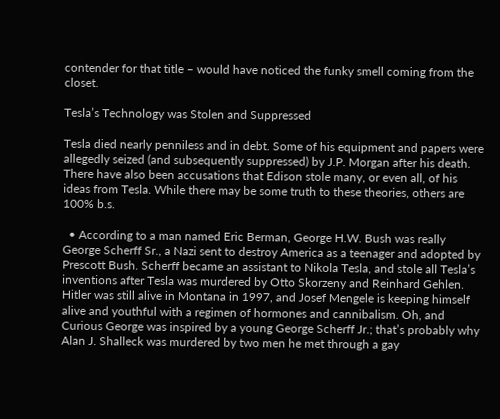contender for that title – would have noticed the funky smell coming from the closet.

Tesla’s Technology was Stolen and Suppressed

Tesla died nearly penniless and in debt. Some of his equipment and papers were allegedly seized (and subsequently suppressed) by J.P. Morgan after his death. There have also been accusations that Edison stole many, or even all, of his ideas from Tesla. While there may be some truth to these theories, others are 100% b.s.

  • According to a man named Eric Berman, George H.W. Bush was really George Scherff Sr., a Nazi sent to destroy America as a teenager and adopted by Prescott Bush. Scherff became an assistant to Nikola Tesla, and stole all Tesla’s inventions after Tesla was murdered by Otto Skorzeny and Reinhard Gehlen. Hitler was still alive in Montana in 1997, and Josef Mengele is keeping himself alive and youthful with a regimen of hormones and cannibalism. Oh, and Curious George was inspired by a young George Scherff Jr.; that’s probably why Alan J. Shalleck was murdered by two men he met through a gay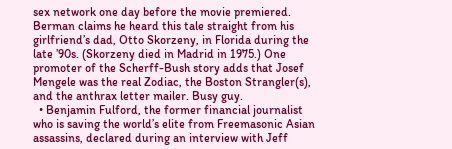sex network one day before the movie premiered. Berman claims he heard this tale straight from his girlfriend’s dad, Otto Skorzeny, in Florida during the late ’90s. (Skorzeny died in Madrid in 1975.) One promoter of the Scherff-Bush story adds that Josef Mengele was the real Zodiac, the Boston Strangler(s), and the anthrax letter mailer. Busy guy.
  • Benjamin Fulford, the former financial journalist who is saving the world’s elite from Freemasonic Asian assassins, declared during an interview with Jeff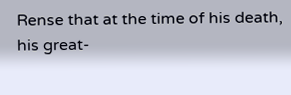Rense that at the time of his death, his great-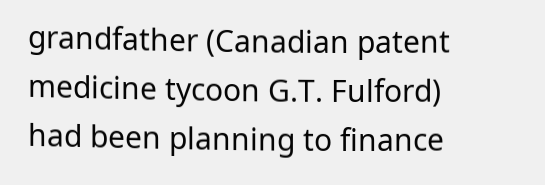grandfather (Canadian patent medicine tycoon G.T. Fulford) had been planning to finance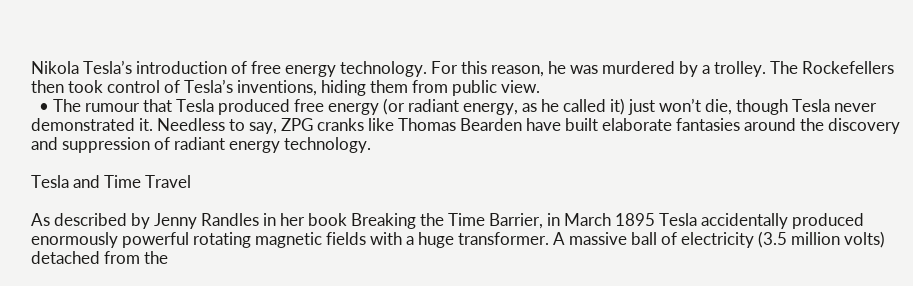Nikola Tesla’s introduction of free energy technology. For this reason, he was murdered by a trolley. The Rockefellers then took control of Tesla’s inventions, hiding them from public view.
  • The rumour that Tesla produced free energy (or radiant energy, as he called it) just won’t die, though Tesla never demonstrated it. Needless to say, ZPG cranks like Thomas Bearden have built elaborate fantasies around the discovery and suppression of radiant energy technology.

Tesla and Time Travel

As described by Jenny Randles in her book Breaking the Time Barrier, in March 1895 Tesla accidentally produced enormously powerful rotating magnetic fields with a huge transformer. A massive ball of electricity (3.5 million volts) detached from the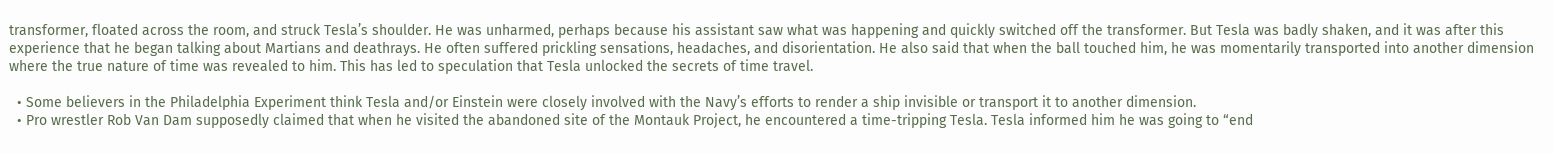transformer, floated across the room, and struck Tesla’s shoulder. He was unharmed, perhaps because his assistant saw what was happening and quickly switched off the transformer. But Tesla was badly shaken, and it was after this experience that he began talking about Martians and deathrays. He often suffered prickling sensations, headaches, and disorientation. He also said that when the ball touched him, he was momentarily transported into another dimension where the true nature of time was revealed to him. This has led to speculation that Tesla unlocked the secrets of time travel.

  • Some believers in the Philadelphia Experiment think Tesla and/or Einstein were closely involved with the Navy’s efforts to render a ship invisible or transport it to another dimension.
  • Pro wrestler Rob Van Dam supposedly claimed that when he visited the abandoned site of the Montauk Project, he encountered a time-tripping Tesla. Tesla informed him he was going to “end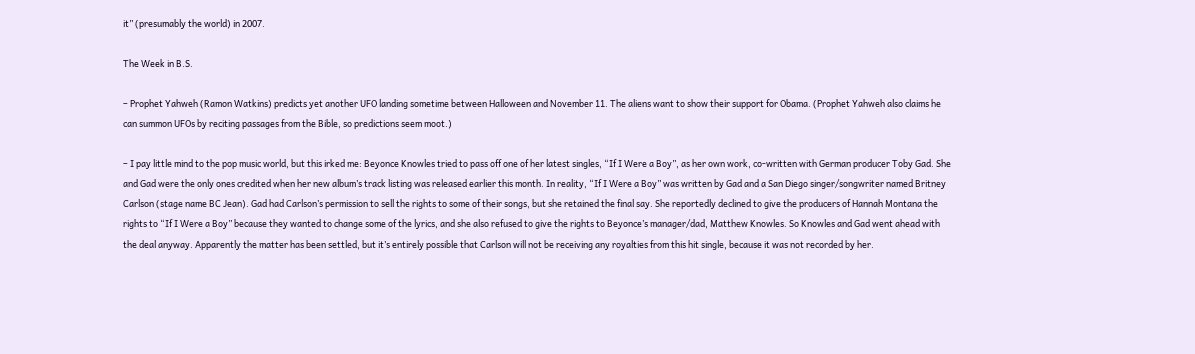it” (presumably the world) in 2007.

The Week in B.S.

– Prophet Yahweh (Ramon Watkins) predicts yet another UFO landing sometime between Halloween and November 11. The aliens want to show their support for Obama. (Prophet Yahweh also claims he can summon UFOs by reciting passages from the Bible, so predictions seem moot.)

– I pay little mind to the pop music world, but this irked me: Beyonce Knowles tried to pass off one of her latest singles, “If I Were a Boy”, as her own work, co-written with German producer Toby Gad. She and Gad were the only ones credited when her new album’s track listing was released earlier this month. In reality, “If I Were a Boy” was written by Gad and a San Diego singer/songwriter named Britney Carlson (stage name BC Jean). Gad had Carlson’s permission to sell the rights to some of their songs, but she retained the final say. She reportedly declined to give the producers of Hannah Montana the rights to “If I Were a Boy” because they wanted to change some of the lyrics, and she also refused to give the rights to Beyonce’s manager/dad, Matthew Knowles. So Knowles and Gad went ahead with the deal anyway. Apparently the matter has been settled, but it’s entirely possible that Carlson will not be receiving any royalties from this hit single, because it was not recorded by her.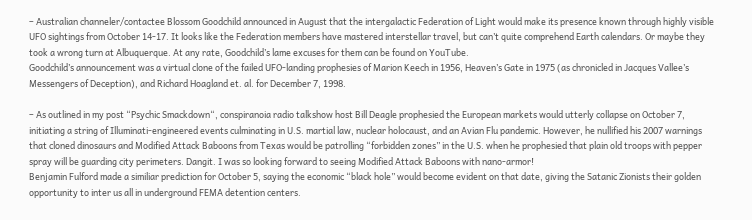– Australian channeler/contactee Blossom Goodchild announced in August that the intergalactic Federation of Light would make its presence known through highly visible UFO sightings from October 14-17. It looks like the Federation members have mastered interstellar travel, but can’t quite comprehend Earth calendars. Or maybe they took a wrong turn at Albuquerque. At any rate, Goodchild’s lame excuses for them can be found on YouTube.
Goodchild’s announcement was a virtual clone of the failed UFO-landing prophesies of Marion Keech in 1956, Heaven’s Gate in 1975 (as chronicled in Jacques Vallee’s Messengers of Deception), and Richard Hoagland et. al. for December 7, 1998.

– As outlined in my post “Psychic Smackdown“, conspiranoia radio talkshow host Bill Deagle prophesied the European markets would utterly collapse on October 7, initiating a string of Illuminati-engineered events culminating in U.S. martial law, nuclear holocaust, and an Avian Flu pandemic. However, he nullified his 2007 warnings that cloned dinosaurs and Modified Attack Baboons from Texas would be patrolling “forbidden zones” in the U.S. when he prophesied that plain old troops with pepper spray will be guarding city perimeters. Dangit. I was so looking forward to seeing Modified Attack Baboons with nano-armor!
Benjamin Fulford made a similiar prediction for October 5, saying the economic “black hole” would become evident on that date, giving the Satanic Zionists their golden opportunity to inter us all in underground FEMA detention centers.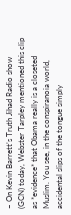– On Kevin Barrett’s Truth Jihad Radio show (GCN) today, Webster Tarpley mentioned this clip as *evidence* that Obama really is a closeted Muslim. You see, in the conspiranoia world, accidental slips of the tongue simply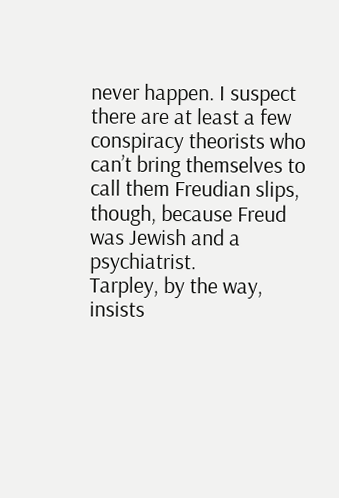never happen. I suspect there are at least a few conspiracy theorists who can’t bring themselves to call them Freudian slips, though, because Freud was Jewish and a psychiatrist.
Tarpley, by the way, insists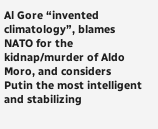Al Gore “invented climatology”, blames NATO for the kidnap/murder of Aldo Moro, and considers Putin the most intelligent and stabilizing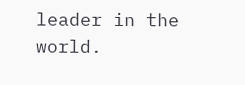leader in the world.